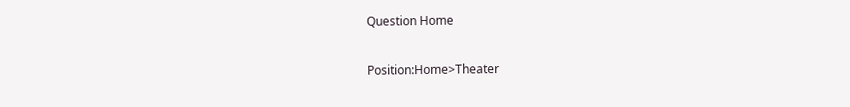Question Home

Position:Home>Theater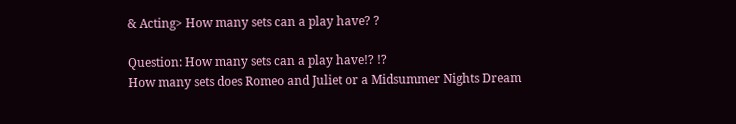& Acting> How many sets can a play have? ?

Question: How many sets can a play have!? !?
How many sets does Romeo and Juliet or a Midsummer Nights Dream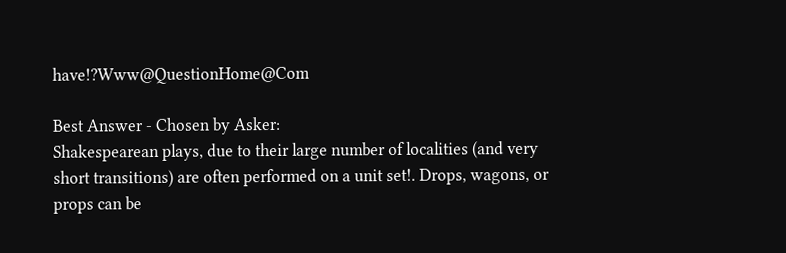have!?Www@QuestionHome@Com

Best Answer - Chosen by Asker:
Shakespearean plays, due to their large number of localities (and very short transitions) are often performed on a unit set!. Drops, wagons, or props can be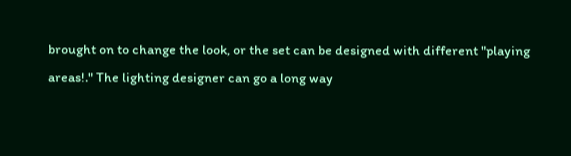brought on to change the look, or the set can be designed with different "playing areas!." The lighting designer can go a long way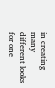in creating many different looks for one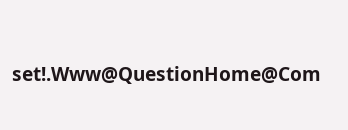set!.Www@QuestionHome@Com